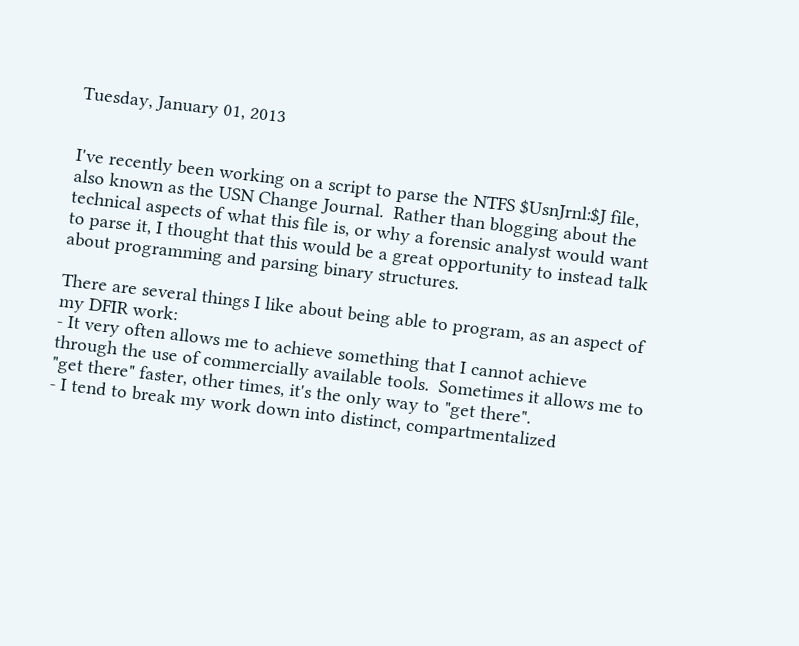Tuesday, January 01, 2013


I've recently been working on a script to parse the NTFS $UsnJrnl:$J file, also known as the USN Change Journal.  Rather than blogging about the technical aspects of what this file is, or why a forensic analyst would want to parse it, I thought that this would be a great opportunity to instead talk about programming and parsing binary structures.

There are several things I like about being able to program, as an aspect of my DFIR work:
- It very often allows me to achieve something that I cannot achieve through the use of commercially available tools.  Sometimes it allows me to "get there" faster, other times, it's the only way to "get there".
- I tend to break my work down into distinct, compartmentalized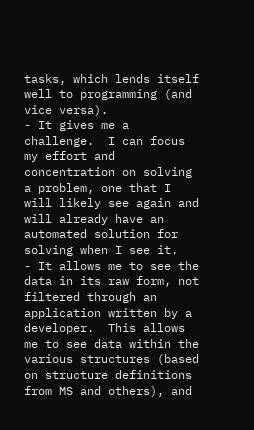tasks, which lends itself well to programming (and vice versa).
- It gives me a challenge.  I can focus my effort and concentration on solving a problem, one that I will likely see again and will already have an automated solution for solving when I see it.
- It allows me to see the data in its raw form, not filtered through an application written by a developer.  This allows me to see data within the various structures (based on structure definitions from MS and others), and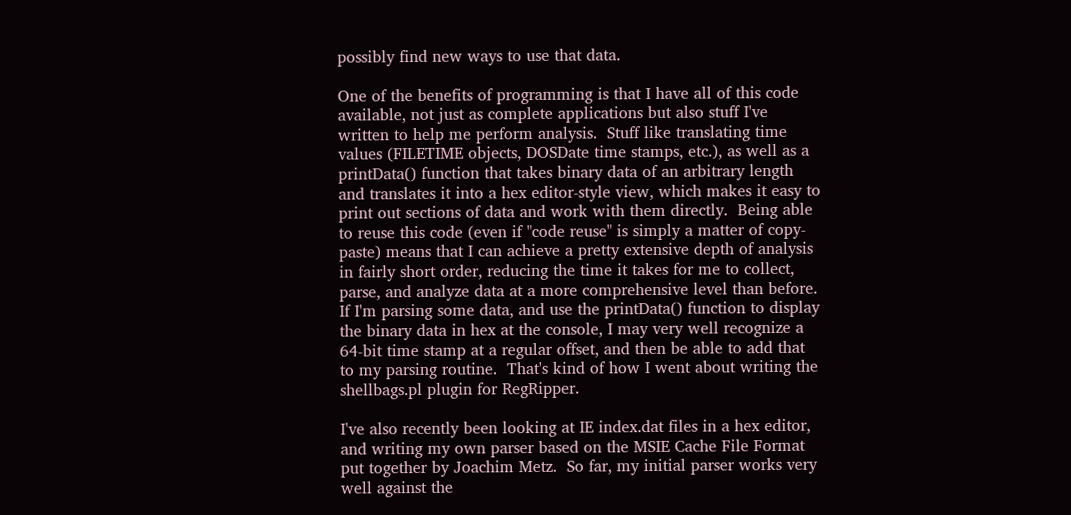possibly find new ways to use that data.

One of the benefits of programming is that I have all of this code available, not just as complete applications but also stuff I've written to help me perform analysis.  Stuff like translating time values (FILETIME objects, DOSDate time stamps, etc.), as well as a printData() function that takes binary data of an arbitrary length and translates it into a hex editor-style view, which makes it easy to print out sections of data and work with them directly.  Being able to reuse this code (even if "code reuse" is simply a matter of copy-paste) means that I can achieve a pretty extensive depth of analysis in fairly short order, reducing the time it takes for me to collect, parse, and analyze data at a more comprehensive level than before.  If I'm parsing some data, and use the printData() function to display the binary data in hex at the console, I may very well recognize a 64-bit time stamp at a regular offset, and then be able to add that to my parsing routine.  That's kind of how I went about writing the shellbags.pl plugin for RegRipper.

I've also recently been looking at IE index.dat files in a hex editor, and writing my own parser based on the MSIE Cache File Format put together by Joachim Metz.  So far, my initial parser works very well against the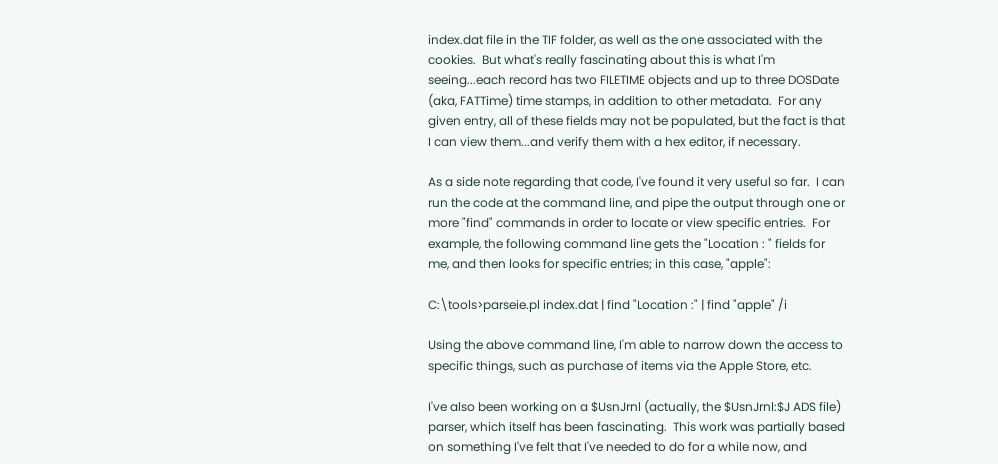index.dat file in the TIF folder, as well as the one associated with the cookies.  But what's really fascinating about this is what I'm seeing...each record has two FILETIME objects and up to three DOSDate (aka, FATTime) time stamps, in addition to other metadata.  For any given entry, all of these fields may not be populated, but the fact is that I can view them...and verify them with a hex editor, if necessary.

As a side note regarding that code, I've found it very useful so far.  I can run the code at the command line, and pipe the output through one or more "find" commands in order to locate or view specific entries.  For example, the following command line gets the "Location : " fields for me, and then looks for specific entries; in this case, "apple":

C:\tools>parseie.pl index.dat | find "Location :" | find "apple" /i

Using the above command line, I'm able to narrow down the access to specific things, such as purchase of items via the Apple Store, etc.

I've also been working on a $UsnJrnl (actually, the $UsnJrnl:$J ADS file) parser, which itself has been fascinating.  This work was partially based on something I've felt that I've needed to do for a while now, and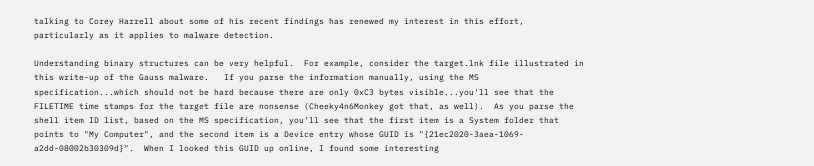talking to Corey Harrell about some of his recent findings has renewed my interest in this effort, particularly as it applies to malware detection.

Understanding binary structures can be very helpful.  For example, consider the target.lnk file illustrated in this write-up of the Gauss malware.   If you parse the information manually, using the MS specification...which should not be hard because there are only 0xC3 bytes visible...you'll see that the FILETIME time stamps for the target file are nonsense (Cheeky4n6Monkey got that, as well).  As you parse the shell item ID list, based on the MS specification, you'll see that the first item is a System folder that points to "My Computer", and the second item is a Device entry whose GUID is "{21ec2020-3aea-1069-a2dd-08002b30309d}".  When I looked this GUID up online, I found some interesting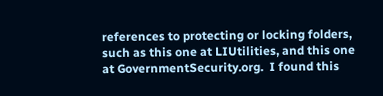references to protecting or locking folders, such as this one at LIUtilities, and this one at GovernmentSecurity.org.  I found this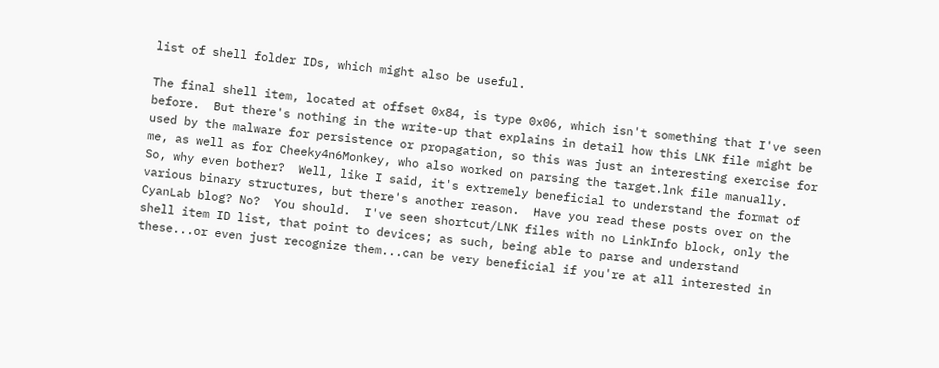list of shell folder IDs, which might also be useful.

The final shell item, located at offset 0x84, is type 0x06, which isn't something that I've seen before.  But there's nothing in the write-up that explains in detail how this LNK file might be used by the malware for persistence or propagation, so this was just an interesting exercise for me, as well as for Cheeky4n6Monkey, who also worked on parsing the target.lnk file manually.  So, why even bother?  Well, like I said, it's extremely beneficial to understand the format of various binary structures, but there's another reason.  Have you read these posts over on the CyanLab blog? No?  You should.  I've seen shortcut/LNK files with no LinkInfo block, only the shell item ID list, that point to devices; as such, being able to parse and understand these...or even just recognize them...can be very beneficial if you're at all interested in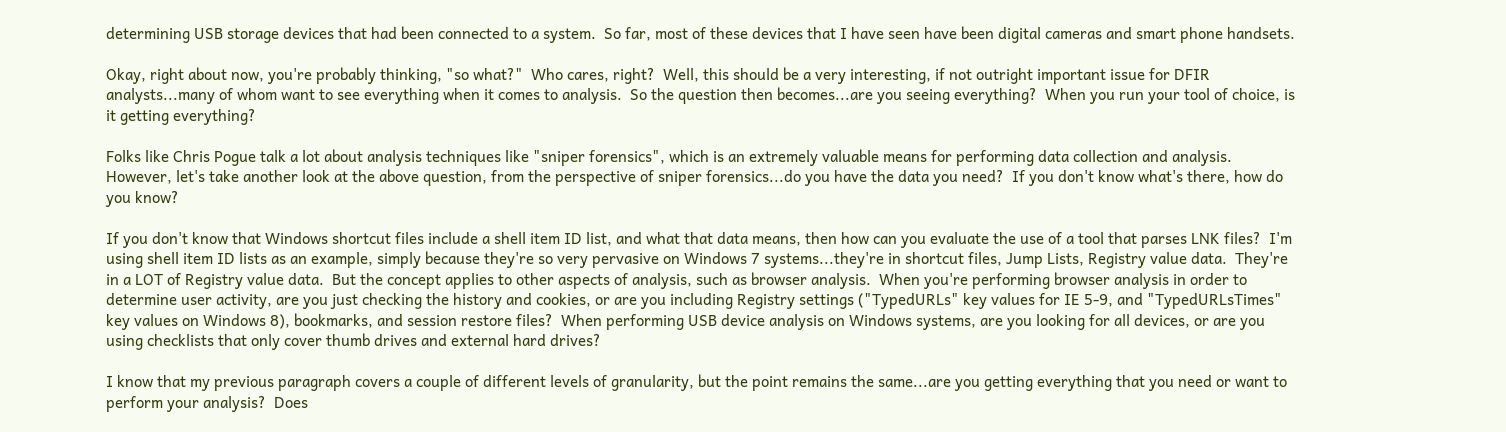determining USB storage devices that had been connected to a system.  So far, most of these devices that I have seen have been digital cameras and smart phone handsets.

Okay, right about now, you're probably thinking, "so what?"  Who cares, right?  Well, this should be a very interesting, if not outright important issue for DFIR analysts...many of whom want to see everything when it comes to analysis.  So the question then becomes...are you seeing everything?  When you run your tool of choice, is it getting everything?

Folks like Chris Pogue talk a lot about analysis techniques like "sniper forensics", which is an extremely valuable means for performing data collection and analysis.  However, let's take another look at the above question, from the perspective of sniper forensics...do you have the data you need?  If you don't know what's there, how do you know?

If you don't know that Windows shortcut files include a shell item ID list, and what that data means, then how can you evaluate the use of a tool that parses LNK files?  I'm using shell item ID lists as an example, simply because they're so very pervasive on Windows 7 systems...they're in shortcut files, Jump Lists, Registry value data.  They're in a LOT of Registry value data.  But the concept applies to other aspects of analysis, such as browser analysis.  When you're performing browser analysis in order to determine user activity, are you just checking the history and cookies, or are you including Registry settings ("TypedURLs" key values for IE 5-9, and "TypedURLsTimes" key values on Windows 8), bookmarks, and session restore files?  When performing USB device analysis on Windows systems, are you looking for all devices, or are you using checklists that only cover thumb drives and external hard drives?

I know that my previous paragraph covers a couple of different levels of granularity, but the point remains the same...are you getting everything that you need or want to perform your analysis?  Does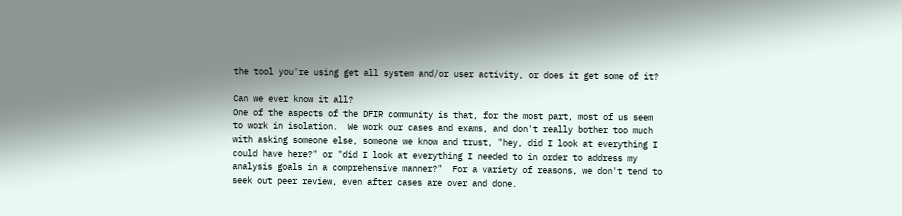the tool you're using get all system and/or user activity, or does it get some of it?

Can we ever know it all?
One of the aspects of the DFIR community is that, for the most part, most of us seem to work in isolation.  We work our cases and exams, and don't really bother too much with asking someone else, someone we know and trust, "hey, did I look at everything I could have here?" or "did I look at everything I needed to in order to address my analysis goals in a comprehensive manner?"  For a variety of reasons, we don't tend to seek out peer review, even after cases are over and done.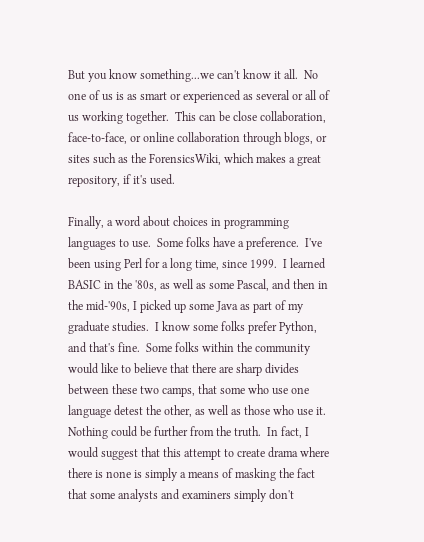But you know something...we can't know it all.  No one of us is as smart or experienced as several or all of us working together.  This can be close collaboration, face-to-face, or online collaboration through blogs, or sites such as the ForensicsWiki, which makes a great repository, if it's used.

Finally, a word about choices in programming languages to use.  Some folks have a preference.  I've been using Perl for a long time, since 1999.  I learned BASIC in the '80s, as well as some Pascal, and then in the mid-'90s, I picked up some Java as part of my graduate studies.  I know some folks prefer Python, and that's fine.  Some folks within the community would like to believe that there are sharp divides between these two camps, that some who use one language detest the other, as well as those who use it.  Nothing could be further from the truth.  In fact, I would suggest that this attempt to create drama where there is none is simply a means of masking the fact that some analysts and examiners simply don't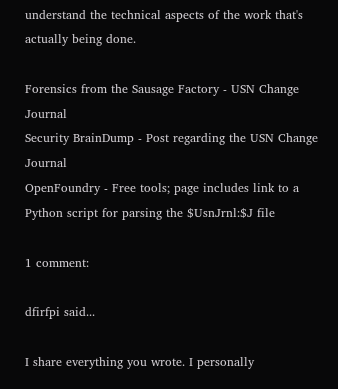understand the technical aspects of the work that's actually being done.

Forensics from the Sausage Factory - USN Change Journal
Security BrainDump - Post regarding the USN Change Journal
OpenFoundry - Free tools; page includes link to a Python script for parsing the $UsnJrnl:$J file

1 comment:

dfirfpi said...

I share everything you wrote. I personally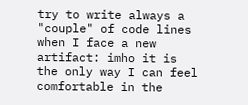try to write always a "couple" of code lines when I face a new artifact: imho it is the only way I can feel comfortable in the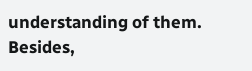understanding of them. Besides,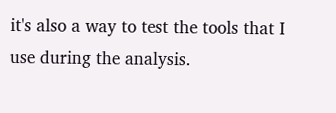it's also a way to test the tools that I use during the analysis.